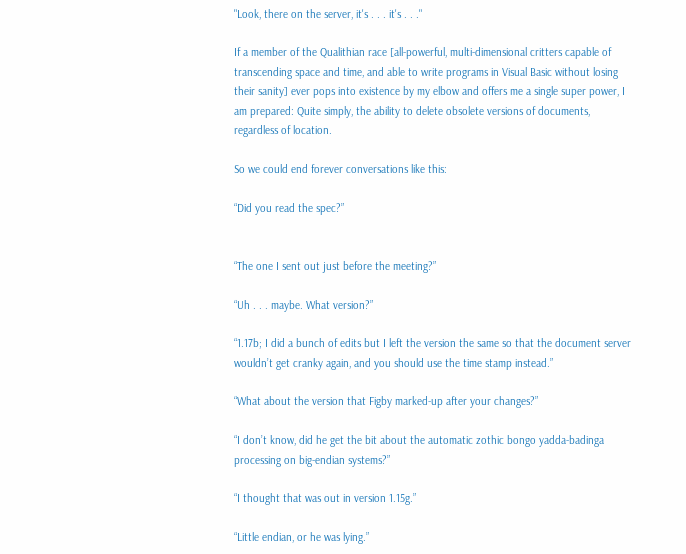"Look, there on the server, it's . . . it's . . ."

If a member of the Qualithian race [all-powerful, multi-dimensional critters capable of transcending space and time, and able to write programs in Visual Basic without losing their sanity] ever pops into existence by my elbow and offers me a single super power, I am prepared: Quite simply, the ability to delete obsolete versions of documents, regardless of location.

So we could end forever conversations like this:

“Did you read the spec?”


“The one I sent out just before the meeting?”

“Uh . . . maybe. What version?”

“1.17b; I did a bunch of edits but I left the version the same so that the document server wouldn’t get cranky again, and you should use the time stamp instead.”

“What about the version that Figby marked-up after your changes?”

“I don’t know, did he get the bit about the automatic zothic bongo yadda-badinga processing on big-endian systems?”

“I thought that was out in version 1.15g.”

“Little endian, or he was lying.”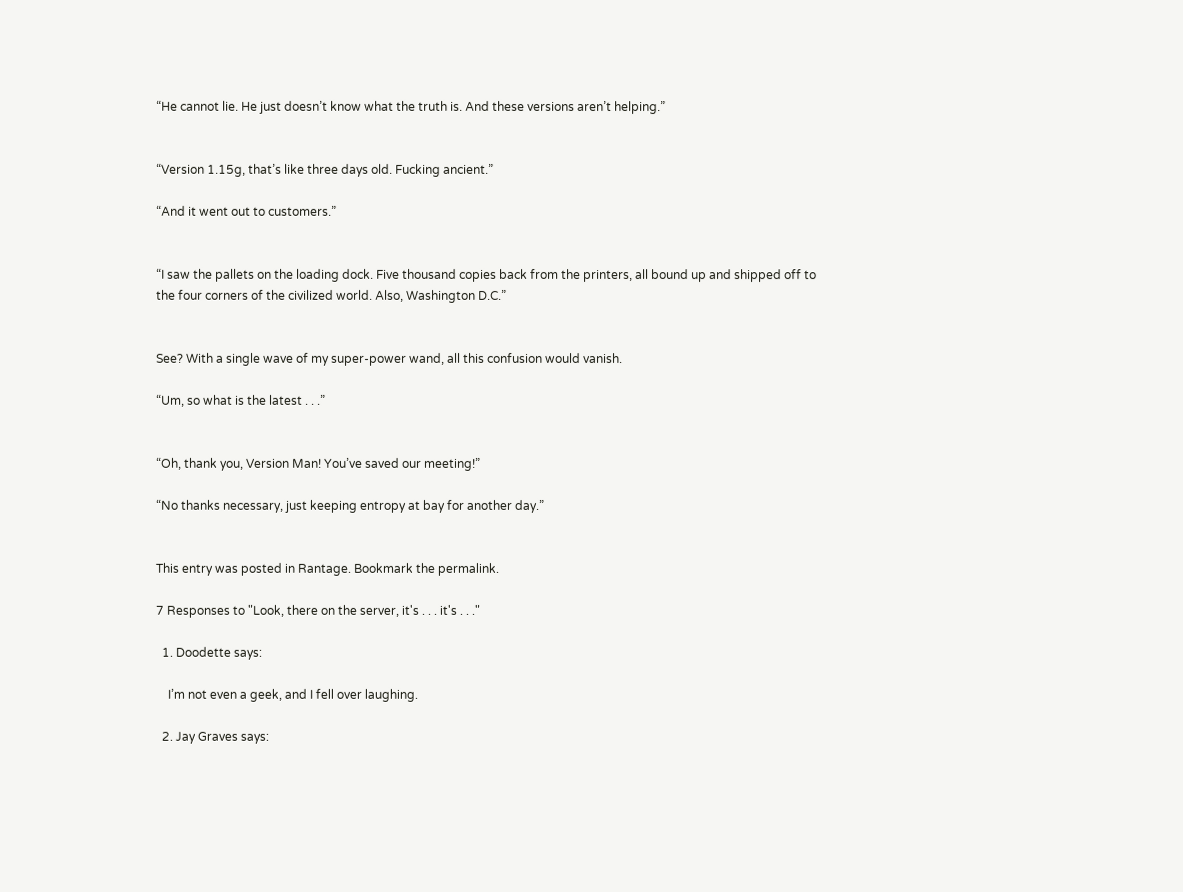“He cannot lie. He just doesn’t know what the truth is. And these versions aren’t helping.”


“Version 1.15g, that’s like three days old. Fucking ancient.”

“And it went out to customers.”


“I saw the pallets on the loading dock. Five thousand copies back from the printers, all bound up and shipped off to the four corners of the civilized world. Also, Washington D.C.”


See? With a single wave of my super-power wand, all this confusion would vanish.

“Um, so what is the latest . . .”


“Oh, thank you, Version Man! You’ve saved our meeting!”

“No thanks necessary, just keeping entropy at bay for another day.”


This entry was posted in Rantage. Bookmark the permalink.

7 Responses to "Look, there on the server, it's . . . it's . . ."

  1. Doodette says:

    I’m not even a geek, and I fell over laughing.

  2. Jay Graves says: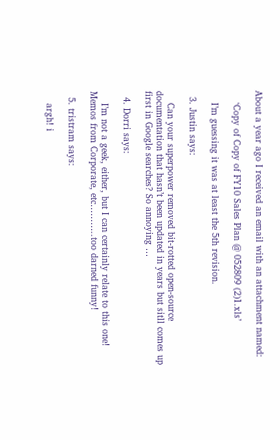About a year ago I received an email with an attachment named:

    ‘Copy of Copy of FY10 Sales Plan @ 052809 (2)1.xls’

    I’m guessing it was at least the 5th revision.

  3. Justin says:

    Can your superpower removed bit-rotted open-source documentation that hasn’t been updated in years but sitll comes up first in Google searches? So annoying …

  4. Dorri says:

    I’m not a geek, either, but I can certainly relate to this one! Memos from Corporate, etc………..too darned funny!

  5. tristram says:

    argh! i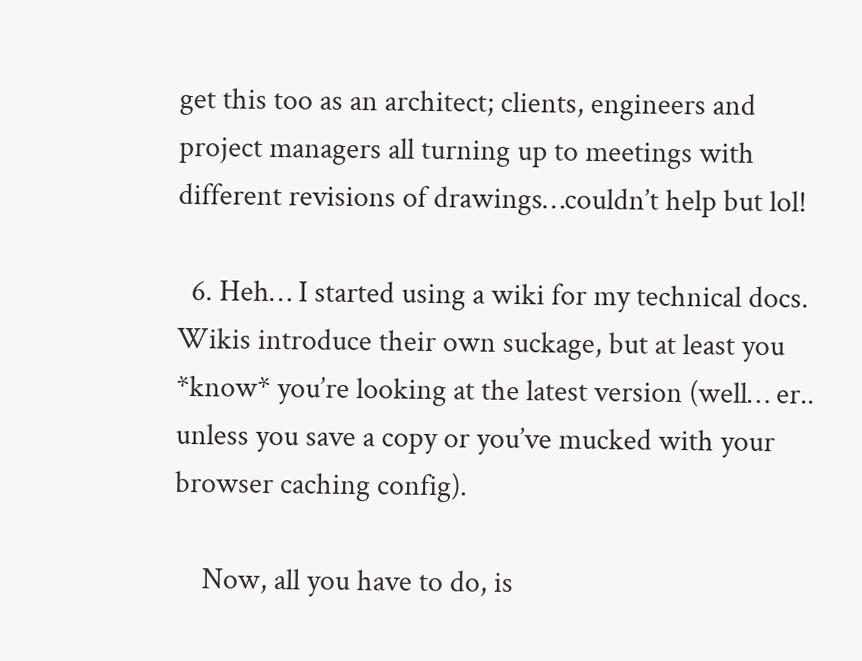get this too as an architect; clients, engineers and project managers all turning up to meetings with different revisions of drawings…couldn’t help but lol!

  6. Heh… I started using a wiki for my technical docs. Wikis introduce their own suckage, but at least you *know* you’re looking at the latest version (well… er.. unless you save a copy or you’ve mucked with your browser caching config).

    Now, all you have to do, is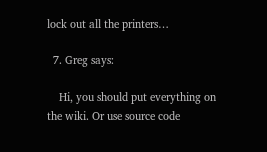lock out all the printers…

  7. Greg says:

    Hi, you should put everything on the wiki. Or use source code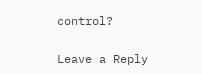control?

Leave a Reply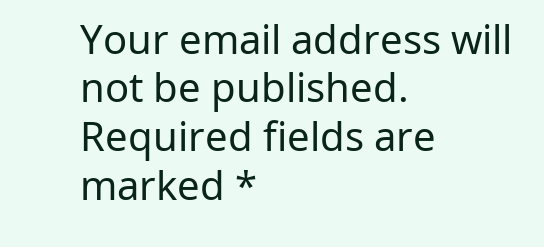Your email address will not be published. Required fields are marked *